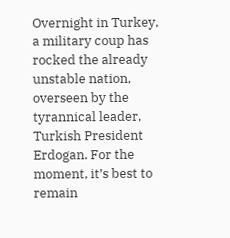Overnight in Turkey, a military coup has rocked the already unstable nation, overseen by the tyrannical leader, Turkish President Erdogan. For the moment, it’s best to remain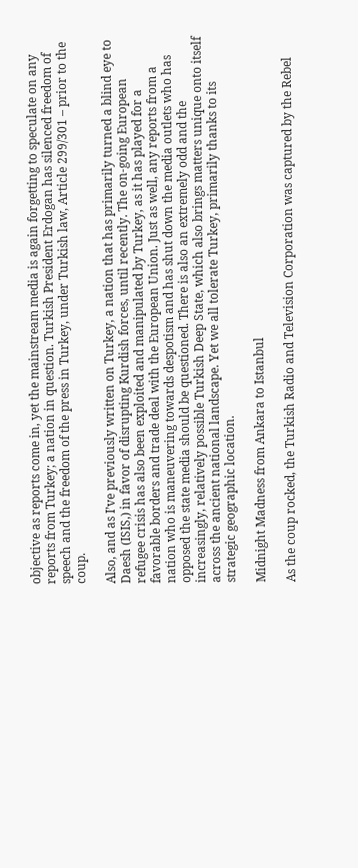objective as reports come in, yet the mainstream media is again forgetting to speculate on any reports from Turkey; a nation in question. Turkish President Erdogan has silenced freedom of speech and the freedom of the press in Turkey, under Turkish law, Article 299/301 – prior to the coup.

Also, and as I’ve previously written on Turkey, a nation that has primarily turned a blind eye to Daesh (ISIS,) in favor of disrupting Kurdish forces, until recently. The on-going European refugee crisis has also been exploited and manipulated by Turkey, as it has played for a favorable borders and trade deal with the European Union. Just as well, any reports from a nation who is maneuvering towards despotism and has shut down the media outlets who has opposed the state media should be questioned. There is also an extremely odd and the increasingly, relatively possible Turkish Deep State, which also brings matters unique onto itself across the ancient national landscape. Yet we all tolerate Turkey, primarily thanks to its strategic geographic location.

Midnight Madness from Ankara to Istanbul

As the coup rocked, the Turkish Radio and Television Corporation was captured by the Rebel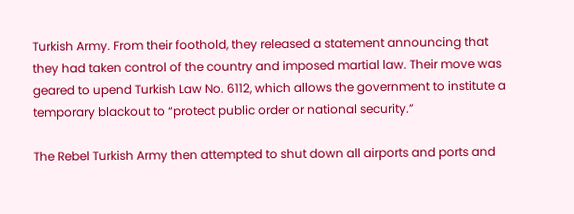Turkish Army. From their foothold, they released a statement announcing that they had taken control of the country and imposed martial law. Their move was geared to upend Turkish Law No. 6112, which allows the government to institute a temporary blackout to “protect public order or national security.”

The Rebel Turkish Army then attempted to shut down all airports and ports and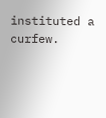instituted a curfew.